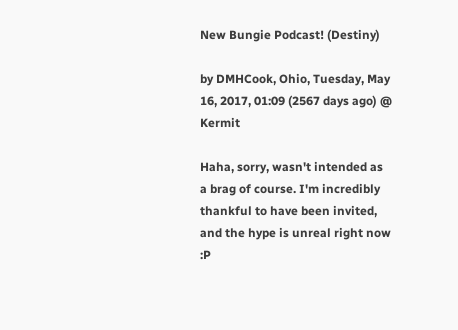New Bungie Podcast! (Destiny)

by DMHCook, Ohio, Tuesday, May 16, 2017, 01:09 (2567 days ago) @ Kermit

Haha, sorry, wasn't intended as a brag of course. I'm incredibly thankful to have been invited, and the hype is unreal right now :P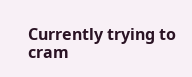Currently trying to cram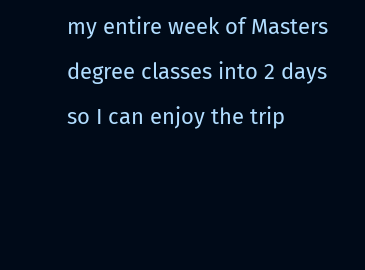my entire week of Masters degree classes into 2 days so I can enjoy the trip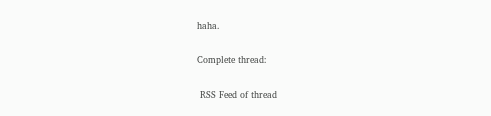haha.

Complete thread:

 RSS Feed of thread